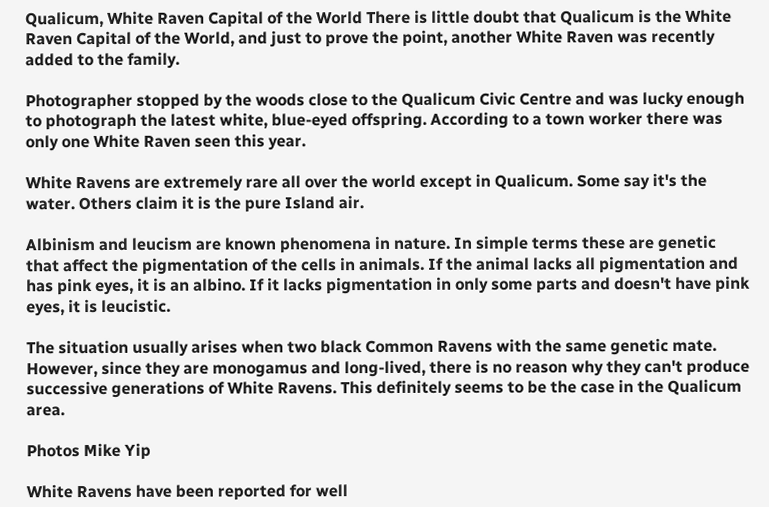Qualicum, White Raven Capital of the World There is little doubt that Qualicum is the White Raven Capital of the World, and just to prove the point, another White Raven was recently added to the family.

Photographer stopped by the woods close to the Qualicum Civic Centre and was lucky enough to photograph the latest white, blue-eyed offspring. According to a town worker there was only one White Raven seen this year.

White Ravens are extremely rare all over the world except in Qualicum. Some say it's the water. Others claim it is the pure Island air.

Albinism and leucism are known phenomena in nature. In simple terms these are genetic that affect the pigmentation of the cells in animals. If the animal lacks all pigmentation and has pink eyes, it is an albino. If it lacks pigmentation in only some parts and doesn't have pink eyes, it is leucistic.

The situation usually arises when two black Common Ravens with the same genetic mate. However, since they are monogamus and long-lived, there is no reason why they can't produce successive generations of White Ravens. This definitely seems to be the case in the Qualicum area.

Photos Mike Yip

White Ravens have been reported for well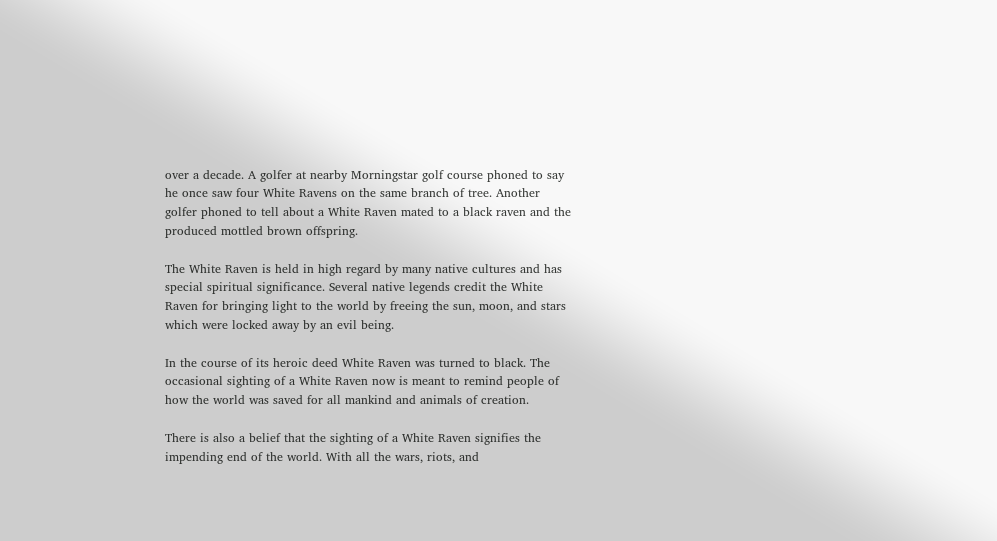over a decade. A golfer at nearby Morningstar golf course phoned to say he once saw four White Ravens on the same branch of tree. Another golfer phoned to tell about a White Raven mated to a black raven and the produced mottled brown offspring.

The White Raven is held in high regard by many native cultures and has special spiritual significance. Several native legends credit the White Raven for bringing light to the world by freeing the sun, moon, and stars which were locked away by an evil being.

In the course of its heroic deed White Raven was turned to black. The occasional sighting of a White Raven now is meant to remind people of how the world was saved for all mankind and animals of creation.

There is also a belief that the sighting of a White Raven signifies the impending end of the world. With all the wars, riots, and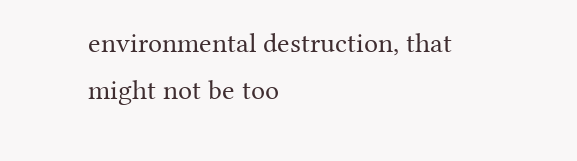environmental destruction, that might not be too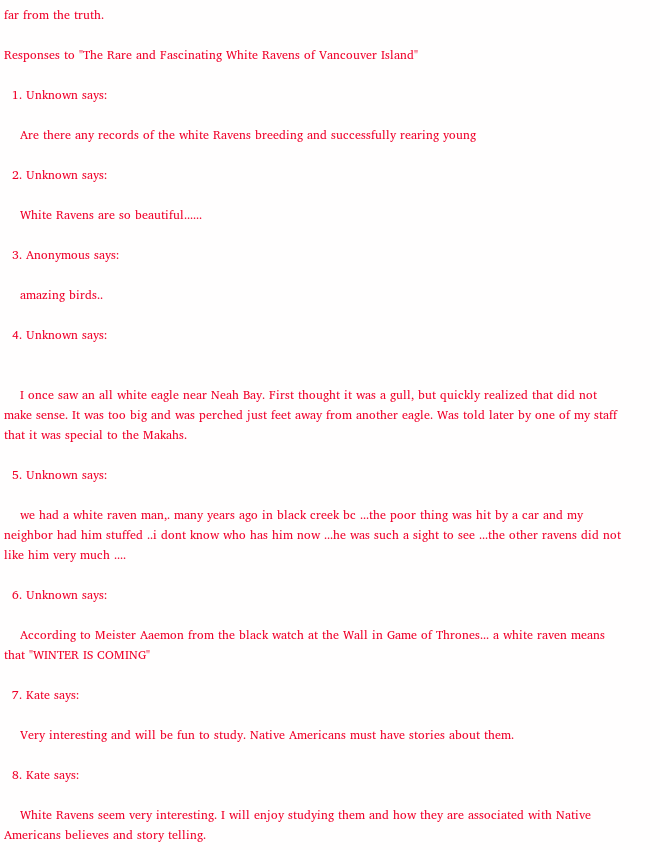far from the truth.

Responses to "The Rare and Fascinating White Ravens of Vancouver Island"

  1. Unknown says:

    Are there any records of the white Ravens breeding and successfully rearing young

  2. Unknown says:

    White Ravens are so beautiful......

  3. Anonymous says:

    amazing birds..

  4. Unknown says:


    I once saw an all white eagle near Neah Bay. First thought it was a gull, but quickly realized that did not make sense. It was too big and was perched just feet away from another eagle. Was told later by one of my staff that it was special to the Makahs.

  5. Unknown says:

    we had a white raven man,. many years ago in black creek bc ...the poor thing was hit by a car and my neighbor had him stuffed ..i dont know who has him now ...he was such a sight to see ...the other ravens did not like him very much ....

  6. Unknown says:

    According to Meister Aaemon from the black watch at the Wall in Game of Thrones... a white raven means that "WINTER IS COMING"

  7. Kate says:

    Very interesting and will be fun to study. Native Americans must have stories about them.

  8. Kate says:

    White Ravens seem very interesting. I will enjoy studying them and how they are associated with Native Americans believes and story telling.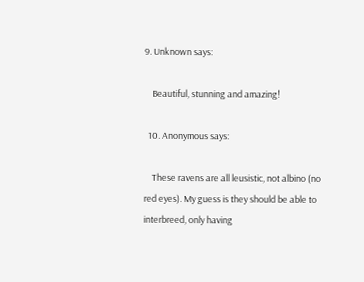9. Unknown says:

    Beautiful, stunning and amazing!

  10. Anonymous says:

    These ravens are all leusistic, not albino (no red eyes). My guess is they should be able to interbreed, only having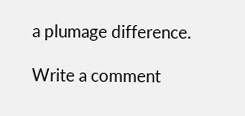a plumage difference.

Write a comment